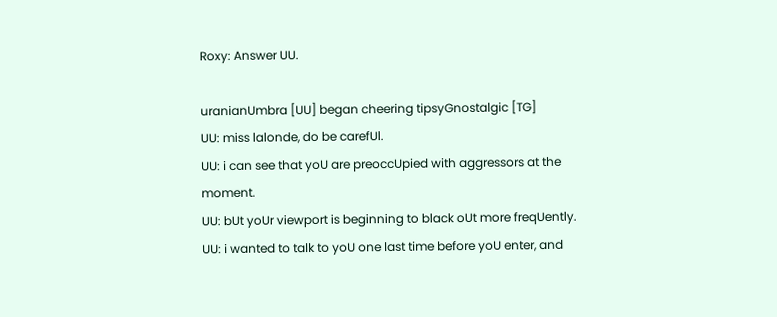Roxy: Answer UU.

uranianUmbra [UU] began cheering tipsyGnostalgic [TG]
UU: miss lalonde, do be carefUl.
UU: i can see that yoU are preoccUpied with aggressors at the moment.
UU: bUt yoUr viewport is beginning to black oUt more freqUently.
UU: i wanted to talk to yoU one last time before yoU enter, and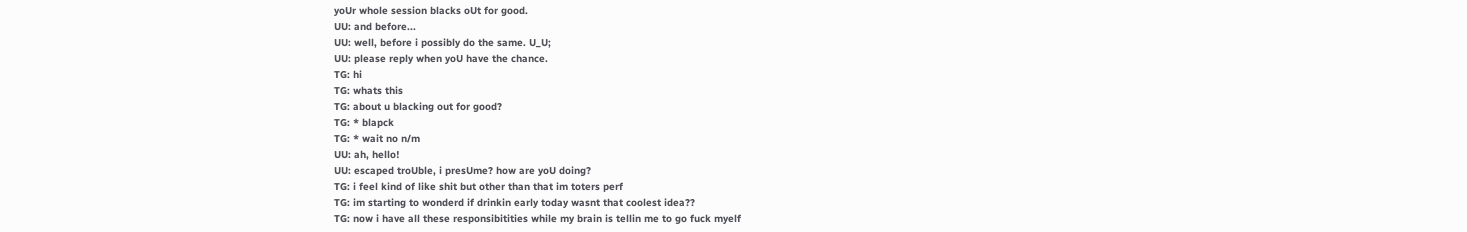yoUr whole session blacks oUt for good.
UU: and before...
UU: well, before i possibly do the same. U_U;
UU: please reply when yoU have the chance.
TG: hi
TG: whats this
TG: about u blacking out for good?
TG: * blapck
TG: * wait no n/m
UU: ah, hello!
UU: escaped troUble, i presUme? how are yoU doing?
TG: i feel kind of like shit but other than that im toters perf
TG: im starting to wonderd if drinkin early today wasnt that coolest idea??
TG: now i have all these responsibitities while my brain is tellin me to go fuck myelf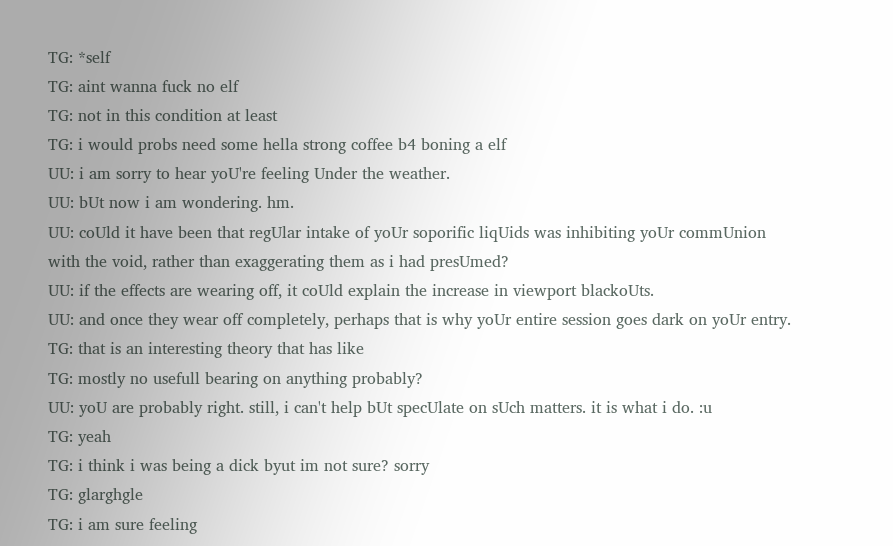TG: *self
TG: aint wanna fuck no elf
TG: not in this condition at least
TG: i would probs need some hella strong coffee b4 boning a elf
UU: i am sorry to hear yoU're feeling Under the weather.
UU: bUt now i am wondering. hm.
UU: coUld it have been that regUlar intake of yoUr soporific liqUids was inhibiting yoUr commUnion with the void, rather than exaggerating them as i had presUmed?
UU: if the effects are wearing off, it coUld explain the increase in viewport blackoUts.
UU: and once they wear off completely, perhaps that is why yoUr entire session goes dark on yoUr entry.
TG: that is an interesting theory that has like
TG: mostly no usefull bearing on anything probably?
UU: yoU are probably right. still, i can't help bUt specUlate on sUch matters. it is what i do. :u
TG: yeah
TG: i think i was being a dick byut im not sure? sorry
TG: glarghgle
TG: i am sure feeling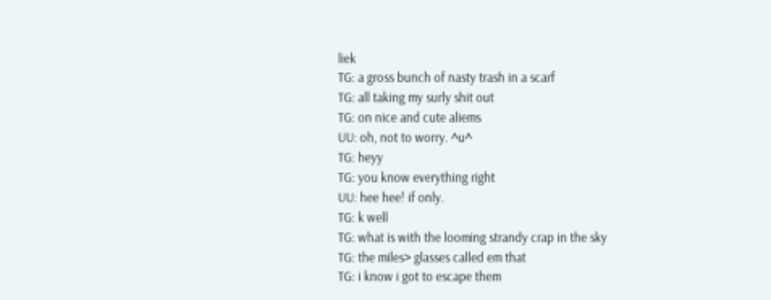liek
TG: a gross bunch of nasty trash in a scarf
TG: all taking my surly shit out
TG: on nice and cute aliems
UU: oh, not to worry. ^u^
TG: heyy
TG: you know everything right
UU: hee hee! if only.
TG: k well
TG: what is with the looming strandy crap in the sky
TG: the miles> glasses called em that
TG: i know i got to escape them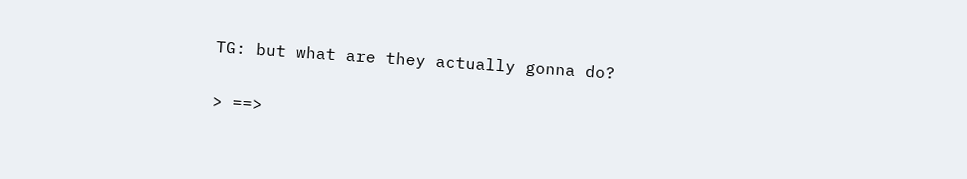TG: but what are they actually gonna do?

> ==>